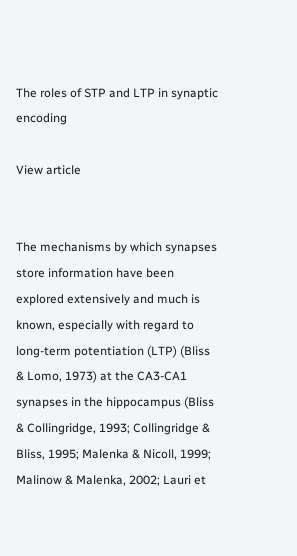The roles of STP and LTP in synaptic encoding

View article


The mechanisms by which synapses store information have been explored extensively and much is known, especially with regard to long-term potentiation (LTP) (Bliss & Lomo, 1973) at the CA3-CA1 synapses in the hippocampus (Bliss & Collingridge, 1993; Collingridge & Bliss, 1995; Malenka & Nicoll, 1999; Malinow & Malenka, 2002; Lauri et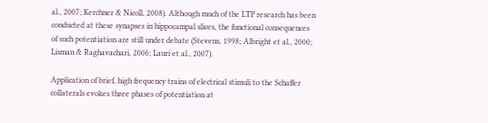al., 2007; Kerchner & Nicoll, 2008). Although much of the LTP research has been conducted at these synapses in hippocampal slices, the functional consequences of such potentiation are still under debate (Stevens, 1998; Albright et al., 2000; Lisman & Raghavachari, 2006; Lauri et al., 2007).

Application of brief, high frequency trains of electrical stimuli to the Schaffer collaterals evokes three phases of potentiation at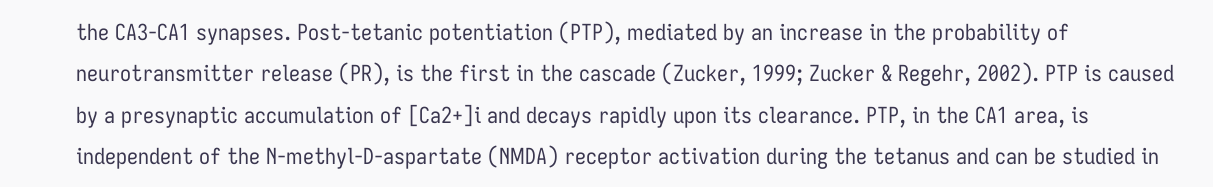the CA3-CA1 synapses. Post-tetanic potentiation (PTP), mediated by an increase in the probability of neurotransmitter release (PR), is the first in the cascade (Zucker, 1999; Zucker & Regehr, 2002). PTP is caused by a presynaptic accumulation of [Ca2+]i and decays rapidly upon its clearance. PTP, in the CA1 area, is independent of the N-methyl-D-aspartate (NMDA) receptor activation during the tetanus and can be studied in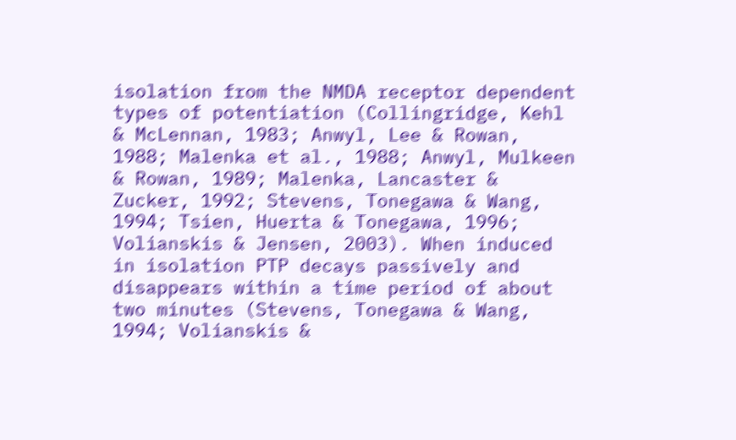isolation from the NMDA receptor dependent types of potentiation (Collingridge, Kehl & McLennan, 1983; Anwyl, Lee & Rowan, 1988; Malenka et al., 1988; Anwyl, Mulkeen & Rowan, 1989; Malenka, Lancaster & Zucker, 1992; Stevens, Tonegawa & Wang, 1994; Tsien, Huerta & Tonegawa, 1996; Volianskis & Jensen, 2003). When induced in isolation PTP decays passively and disappears within a time period of about two minutes (Stevens, Tonegawa & Wang, 1994; Volianskis &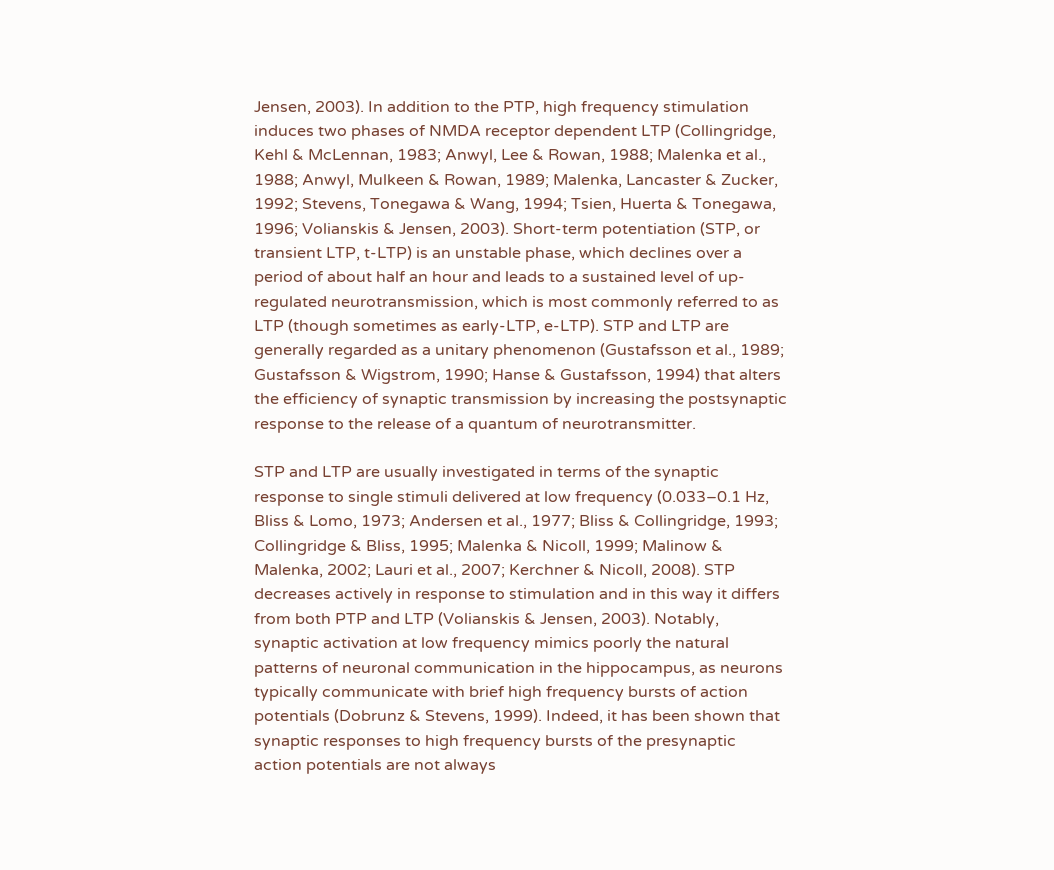Jensen, 2003). In addition to the PTP, high frequency stimulation induces two phases of NMDA receptor dependent LTP (Collingridge, Kehl & McLennan, 1983; Anwyl, Lee & Rowan, 1988; Malenka et al., 1988; Anwyl, Mulkeen & Rowan, 1989; Malenka, Lancaster & Zucker, 1992; Stevens, Tonegawa & Wang, 1994; Tsien, Huerta & Tonegawa, 1996; Volianskis & Jensen, 2003). Short-term potentiation (STP, or transient LTP, t-LTP) is an unstable phase, which declines over a period of about half an hour and leads to a sustained level of up-regulated neurotransmission, which is most commonly referred to as LTP (though sometimes as early-LTP, e-LTP). STP and LTP are generally regarded as a unitary phenomenon (Gustafsson et al., 1989; Gustafsson & Wigstrom, 1990; Hanse & Gustafsson, 1994) that alters the efficiency of synaptic transmission by increasing the postsynaptic response to the release of a quantum of neurotransmitter.

STP and LTP are usually investigated in terms of the synaptic response to single stimuli delivered at low frequency (0.033–0.1 Hz, Bliss & Lomo, 1973; Andersen et al., 1977; Bliss & Collingridge, 1993; Collingridge & Bliss, 1995; Malenka & Nicoll, 1999; Malinow & Malenka, 2002; Lauri et al., 2007; Kerchner & Nicoll, 2008). STP decreases actively in response to stimulation and in this way it differs from both PTP and LTP (Volianskis & Jensen, 2003). Notably, synaptic activation at low frequency mimics poorly the natural patterns of neuronal communication in the hippocampus, as neurons typically communicate with brief high frequency bursts of action potentials (Dobrunz & Stevens, 1999). Indeed, it has been shown that synaptic responses to high frequency bursts of the presynaptic action potentials are not always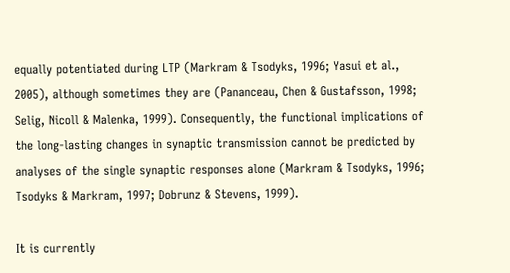equally potentiated during LTP (Markram & Tsodyks, 1996; Yasui et al., 2005), although sometimes they are (Pananceau, Chen & Gustafsson, 1998; Selig, Nicoll & Malenka, 1999). Consequently, the functional implications of the long-lasting changes in synaptic transmission cannot be predicted by analyses of the single synaptic responses alone (Markram & Tsodyks, 1996; Tsodyks & Markram, 1997; Dobrunz & Stevens, 1999).

It is currently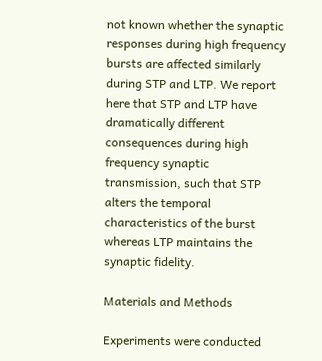not known whether the synaptic responses during high frequency bursts are affected similarly during STP and LTP. We report here that STP and LTP have dramatically different consequences during high frequency synaptic transmission, such that STP alters the temporal characteristics of the burst whereas LTP maintains the synaptic fidelity.

Materials and Methods

Experiments were conducted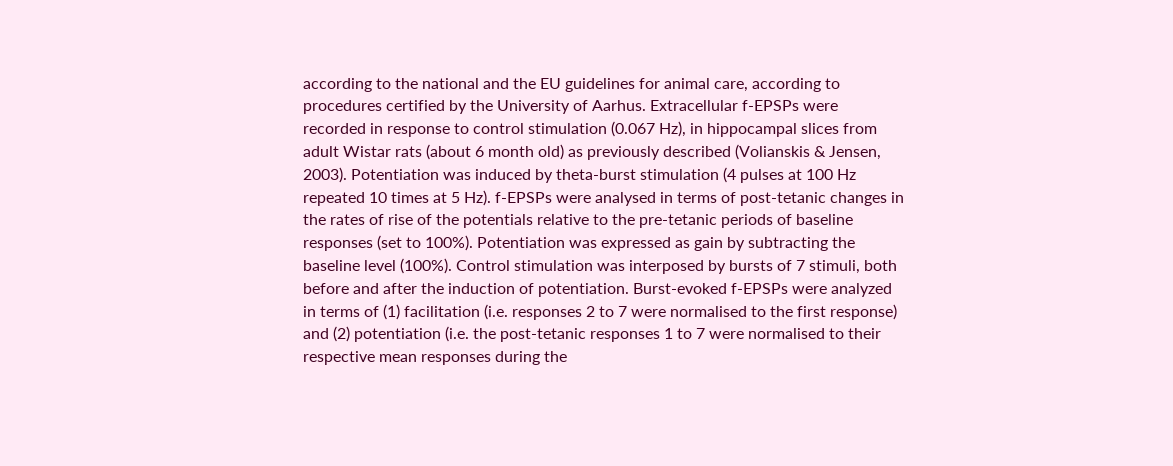according to the national and the EU guidelines for animal care, according to procedures certified by the University of Aarhus. Extracellular f-EPSPs were recorded in response to control stimulation (0.067 Hz), in hippocampal slices from adult Wistar rats (about 6 month old) as previously described (Volianskis & Jensen, 2003). Potentiation was induced by theta-burst stimulation (4 pulses at 100 Hz repeated 10 times at 5 Hz). f-EPSPs were analysed in terms of post-tetanic changes in the rates of rise of the potentials relative to the pre-tetanic periods of baseline responses (set to 100%). Potentiation was expressed as gain by subtracting the baseline level (100%). Control stimulation was interposed by bursts of 7 stimuli, both before and after the induction of potentiation. Burst-evoked f-EPSPs were analyzed in terms of (1) facilitation (i.e. responses 2 to 7 were normalised to the first response) and (2) potentiation (i.e. the post-tetanic responses 1 to 7 were normalised to their respective mean responses during the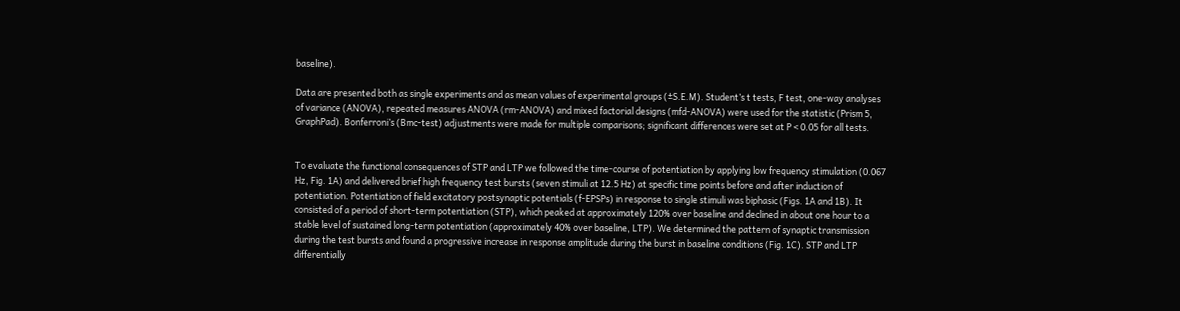baseline).

Data are presented both as single experiments and as mean values of experimental groups (±S.E.M). Student’s t tests, F test, one-way analyses of variance (ANOVA), repeated measures ANOVA (rm-ANOVA) and mixed factorial designs (mfd-ANOVA) were used for the statistic (Prism 5, GraphPad). Bonferroni’s (Bmc-test) adjustments were made for multiple comparisons; significant differences were set at P < 0.05 for all tests.


To evaluate the functional consequences of STP and LTP we followed the time-course of potentiation by applying low frequency stimulation (0.067 Hz, Fig. 1A) and delivered brief high frequency test bursts (seven stimuli at 12.5 Hz) at specific time points before and after induction of potentiation. Potentiation of field excitatory postsynaptic potentials (f-EPSPs) in response to single stimuli was biphasic (Figs. 1A and 1B). It consisted of a period of short-term potentiation (STP), which peaked at approximately 120% over baseline and declined in about one hour to a stable level of sustained long-term potentiation (approximately 40% over baseline, LTP). We determined the pattern of synaptic transmission during the test bursts and found a progressive increase in response amplitude during the burst in baseline conditions (Fig. 1C). STP and LTP differentially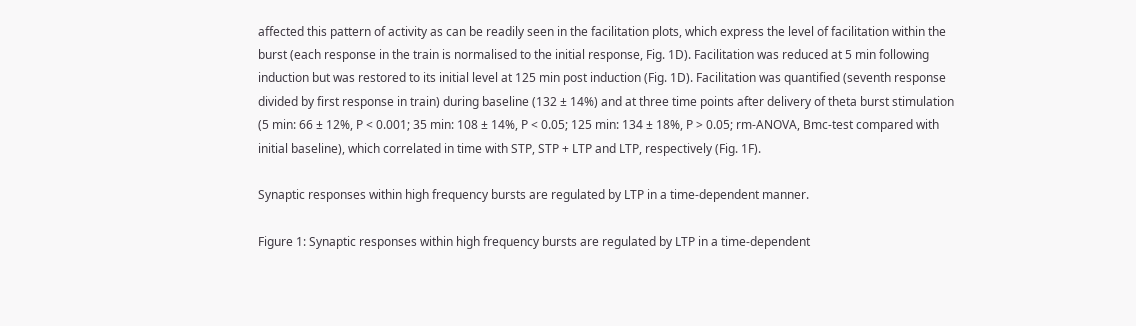affected this pattern of activity as can be readily seen in the facilitation plots, which express the level of facilitation within the burst (each response in the train is normalised to the initial response, Fig. 1D). Facilitation was reduced at 5 min following induction but was restored to its initial level at 125 min post induction (Fig. 1D). Facilitation was quantified (seventh response divided by first response in train) during baseline (132 ± 14%) and at three time points after delivery of theta burst stimulation (5 min: 66 ± 12%, P < 0.001; 35 min: 108 ± 14%, P < 0.05; 125 min: 134 ± 18%, P > 0.05; rm-ANOVA, Bmc-test compared with initial baseline), which correlated in time with STP, STP + LTP and LTP, respectively (Fig. 1F).

Synaptic responses within high frequency bursts are regulated by LTP in a time-dependent manner.

Figure 1: Synaptic responses within high frequency bursts are regulated by LTP in a time-dependent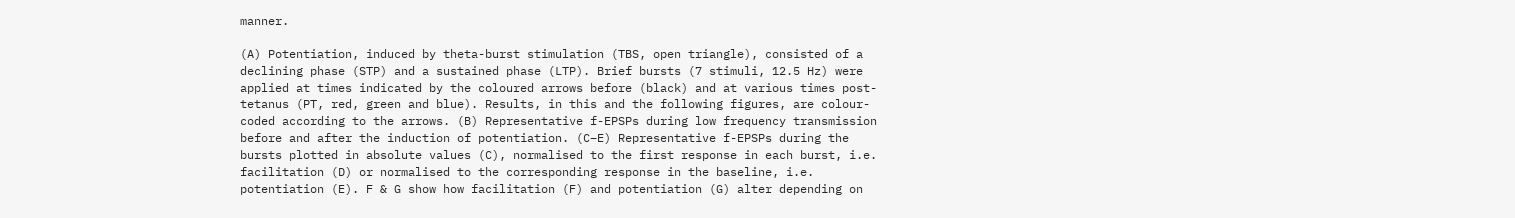manner.

(A) Potentiation, induced by theta-burst stimulation (TBS, open triangle), consisted of a declining phase (STP) and a sustained phase (LTP). Brief bursts (7 stimuli, 12.5 Hz) were applied at times indicated by the coloured arrows before (black) and at various times post-tetanus (PT, red, green and blue). Results, in this and the following figures, are colour-coded according to the arrows. (B) Representative f-EPSPs during low frequency transmission before and after the induction of potentiation. (C–E) Representative f-EPSPs during the bursts plotted in absolute values (C), normalised to the first response in each burst, i.e. facilitation (D) or normalised to the corresponding response in the baseline, i.e. potentiation (E). F & G show how facilitation (F) and potentiation (G) alter depending on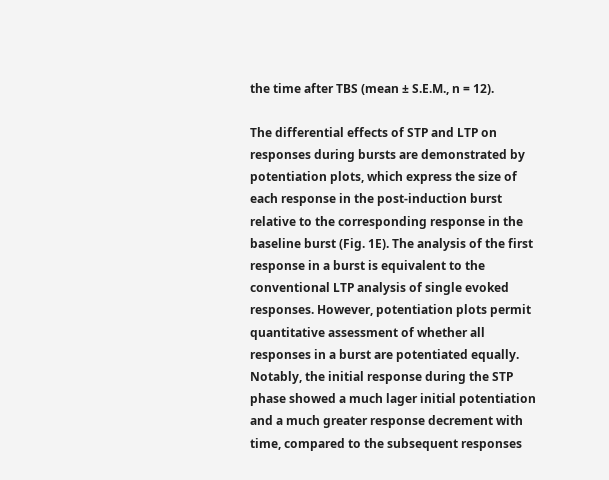the time after TBS (mean ± S.E.M., n = 12).

The differential effects of STP and LTP on responses during bursts are demonstrated by potentiation plots, which express the size of each response in the post-induction burst relative to the corresponding response in the baseline burst (Fig. 1E). The analysis of the first response in a burst is equivalent to the conventional LTP analysis of single evoked responses. However, potentiation plots permit quantitative assessment of whether all responses in a burst are potentiated equally. Notably, the initial response during the STP phase showed a much lager initial potentiation and a much greater response decrement with time, compared to the subsequent responses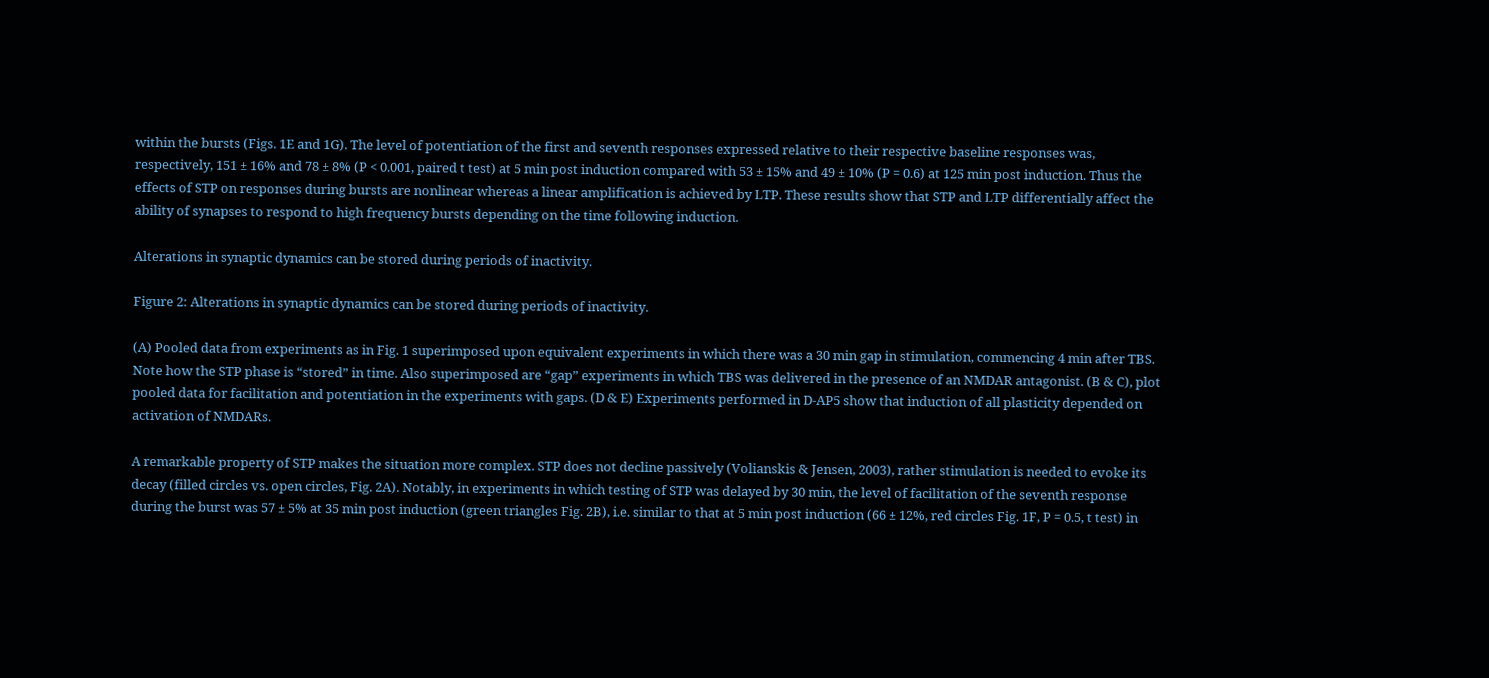within the bursts (Figs. 1E and 1G). The level of potentiation of the first and seventh responses expressed relative to their respective baseline responses was, respectively, 151 ± 16% and 78 ± 8% (P < 0.001, paired t test) at 5 min post induction compared with 53 ± 15% and 49 ± 10% (P = 0.6) at 125 min post induction. Thus the effects of STP on responses during bursts are nonlinear whereas a linear amplification is achieved by LTP. These results show that STP and LTP differentially affect the ability of synapses to respond to high frequency bursts depending on the time following induction.

Alterations in synaptic dynamics can be stored during periods of inactivity.

Figure 2: Alterations in synaptic dynamics can be stored during periods of inactivity.

(A) Pooled data from experiments as in Fig. 1 superimposed upon equivalent experiments in which there was a 30 min gap in stimulation, commencing 4 min after TBS. Note how the STP phase is “stored” in time. Also superimposed are “gap” experiments in which TBS was delivered in the presence of an NMDAR antagonist. (B & C), plot pooled data for facilitation and potentiation in the experiments with gaps. (D & E) Experiments performed in D-AP5 show that induction of all plasticity depended on activation of NMDARs.

A remarkable property of STP makes the situation more complex. STP does not decline passively (Volianskis & Jensen, 2003), rather stimulation is needed to evoke its decay (filled circles vs. open circles, Fig. 2A). Notably, in experiments in which testing of STP was delayed by 30 min, the level of facilitation of the seventh response during the burst was 57 ± 5% at 35 min post induction (green triangles Fig. 2B), i.e. similar to that at 5 min post induction (66 ± 12%, red circles Fig. 1F, P = 0.5, t test) in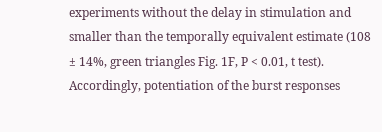experiments without the delay in stimulation and smaller than the temporally equivalent estimate (108 ± 14%, green triangles Fig. 1F, P < 0.01, t test). Accordingly, potentiation of the burst responses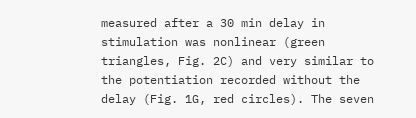measured after a 30 min delay in stimulation was nonlinear (green triangles, Fig. 2C) and very similar to the potentiation recorded without the delay (Fig. 1G, red circles). The seven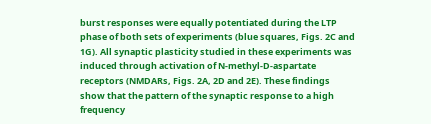burst responses were equally potentiated during the LTP phase of both sets of experiments (blue squares, Figs. 2C and 1G). All synaptic plasticity studied in these experiments was induced through activation of N-methyl-D-aspartate receptors (NMDARs, Figs. 2A, 2D and 2E). These findings show that the pattern of the synaptic response to a high frequency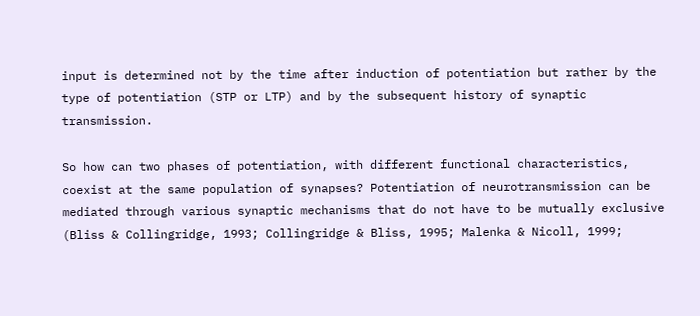input is determined not by the time after induction of potentiation but rather by the type of potentiation (STP or LTP) and by the subsequent history of synaptic transmission.

So how can two phases of potentiation, with different functional characteristics, coexist at the same population of synapses? Potentiation of neurotransmission can be mediated through various synaptic mechanisms that do not have to be mutually exclusive (Bliss & Collingridge, 1993; Collingridge & Bliss, 1995; Malenka & Nicoll, 1999;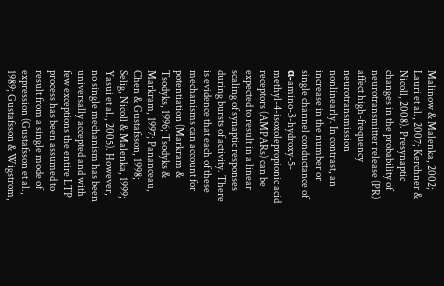Malinow & Malenka, 2002; Lauri et al., 2007; Kerchner & Nicoll, 2008). Presynaptic changes in the probability of neurotransmitter release (PR) affect high-frequency neurotransmission nonlinearly. In contrast, an increase in the number or single channel conductance of α-amino-3-hydroxy-5-methyl-4-isoxolepropionic acid receptors (AMPARs) can be expected to result in a linear scaling of synaptic responses during bursts of activity. There is evidence that each of these mechanisms can account for potentiation (Markram & Tsodyks, 1996; Tsodyks & Markram, 1997; Pananceau, Chen & Gustafsson, 1998; Selig, Nicoll & Malenka, 1999; Yasui et al., 2005). However, no single mechanism has been universally accepted and with few exceptions the entire LTP process has been assumed to result from a single mode of expression (Gustafsson et al., 1989; Gustafsson & Wigstrom,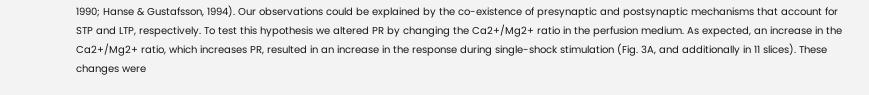1990; Hanse & Gustafsson, 1994). Our observations could be explained by the co-existence of presynaptic and postsynaptic mechanisms that account for STP and LTP, respectively. To test this hypothesis we altered PR by changing the Ca2+/Mg2+ ratio in the perfusion medium. As expected, an increase in the Ca2+/Mg2+ ratio, which increases PR, resulted in an increase in the response during single-shock stimulation (Fig. 3A, and additionally in 11 slices). These changes were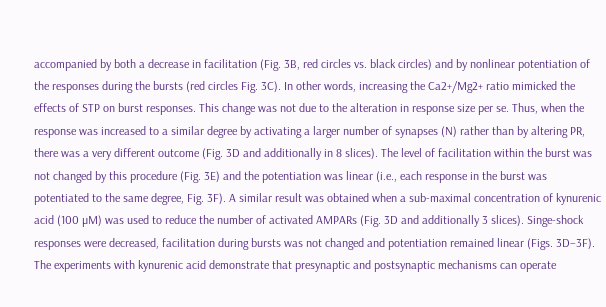accompanied by both a decrease in facilitation (Fig. 3B, red circles vs. black circles) and by nonlinear potentiation of the responses during the bursts (red circles Fig. 3C). In other words, increasing the Ca2+/Mg2+ ratio mimicked the effects of STP on burst responses. This change was not due to the alteration in response size per se. Thus, when the response was increased to a similar degree by activating a larger number of synapses (N) rather than by altering PR, there was a very different outcome (Fig. 3D and additionally in 8 slices). The level of facilitation within the burst was not changed by this procedure (Fig. 3E) and the potentiation was linear (i.e., each response in the burst was potentiated to the same degree, Fig. 3F). A similar result was obtained when a sub-maximal concentration of kynurenic acid (100 µM) was used to reduce the number of activated AMPARs (Fig. 3D and additionally 3 slices). Singe-shock responses were decreased, facilitation during bursts was not changed and potentiation remained linear (Figs. 3D–3F). The experiments with kynurenic acid demonstrate that presynaptic and postsynaptic mechanisms can operate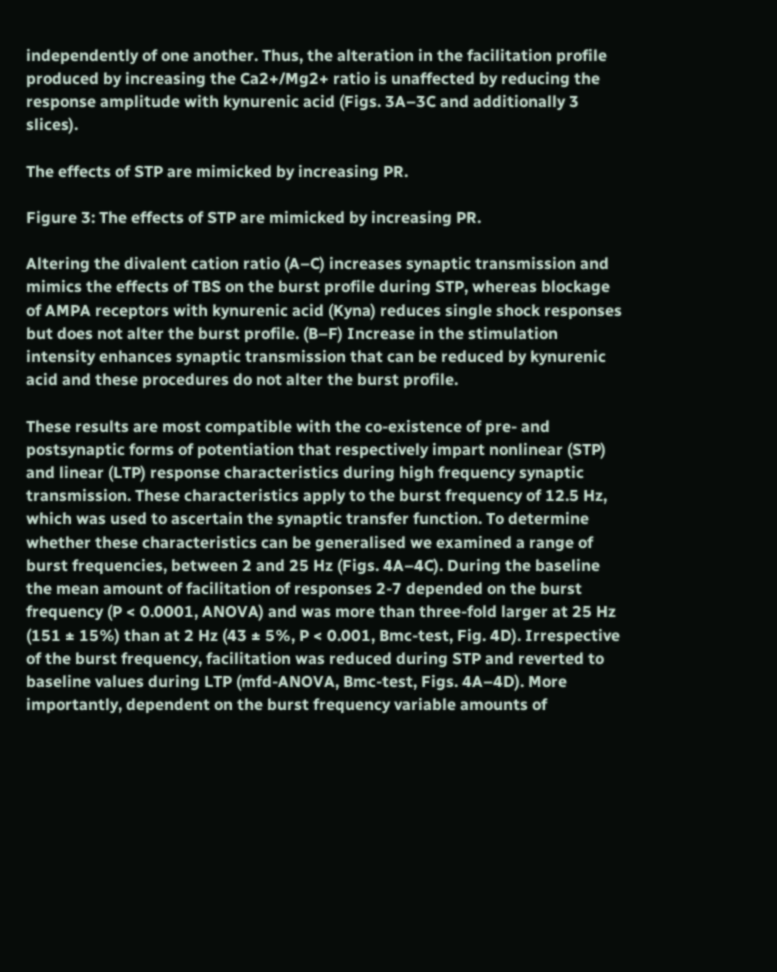independently of one another. Thus, the alteration in the facilitation profile produced by increasing the Ca2+/Mg2+ ratio is unaffected by reducing the response amplitude with kynurenic acid (Figs. 3A–3C and additionally 3 slices).

The effects of STP are mimicked by increasing PR.

Figure 3: The effects of STP are mimicked by increasing PR.

Altering the divalent cation ratio (A–C) increases synaptic transmission and mimics the effects of TBS on the burst profile during STP, whereas blockage of AMPA receptors with kynurenic acid (Kyna) reduces single shock responses but does not alter the burst profile. (B–F) Increase in the stimulation intensity enhances synaptic transmission that can be reduced by kynurenic acid and these procedures do not alter the burst profile.

These results are most compatible with the co-existence of pre- and postsynaptic forms of potentiation that respectively impart nonlinear (STP) and linear (LTP) response characteristics during high frequency synaptic transmission. These characteristics apply to the burst frequency of 12.5 Hz, which was used to ascertain the synaptic transfer function. To determine whether these characteristics can be generalised we examined a range of burst frequencies, between 2 and 25 Hz (Figs. 4A–4C). During the baseline the mean amount of facilitation of responses 2-7 depended on the burst frequency (P < 0.0001, ANOVA) and was more than three-fold larger at 25 Hz (151 ± 15%) than at 2 Hz (43 ± 5%, P < 0.001, Bmc-test, Fig. 4D). Irrespective of the burst frequency, facilitation was reduced during STP and reverted to baseline values during LTP (mfd-ANOVA, Bmc-test, Figs. 4A–4D). More importantly, dependent on the burst frequency variable amounts of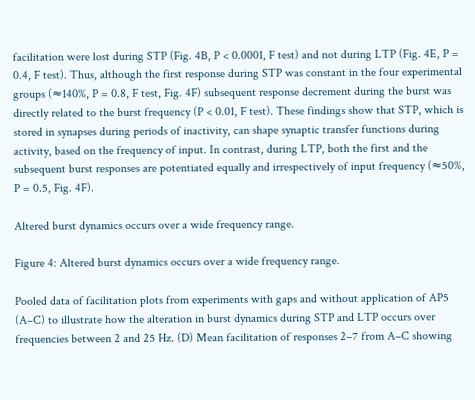facilitation were lost during STP (Fig. 4B, P < 0.0001, F test) and not during LTP (Fig. 4E, P = 0.4, F test). Thus, although the first response during STP was constant in the four experimental groups (≈140%, P = 0.8, F test, Fig. 4F) subsequent response decrement during the burst was directly related to the burst frequency (P < 0.01, F test). These findings show that STP, which is stored in synapses during periods of inactivity, can shape synaptic transfer functions during activity, based on the frequency of input. In contrast, during LTP, both the first and the subsequent burst responses are potentiated equally and irrespectively of input frequency (≈50%, P = 0.5, Fig. 4F).

Altered burst dynamics occurs over a wide frequency range.

Figure 4: Altered burst dynamics occurs over a wide frequency range.

Pooled data of facilitation plots from experiments with gaps and without application of AP5 (A–C) to illustrate how the alteration in burst dynamics during STP and LTP occurs over frequencies between 2 and 25 Hz. (D) Mean facilitation of responses 2–7 from A–C showing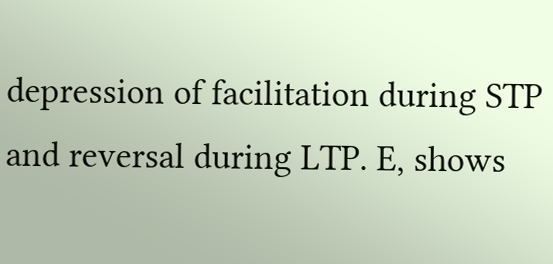depression of facilitation during STP and reversal during LTP. E, shows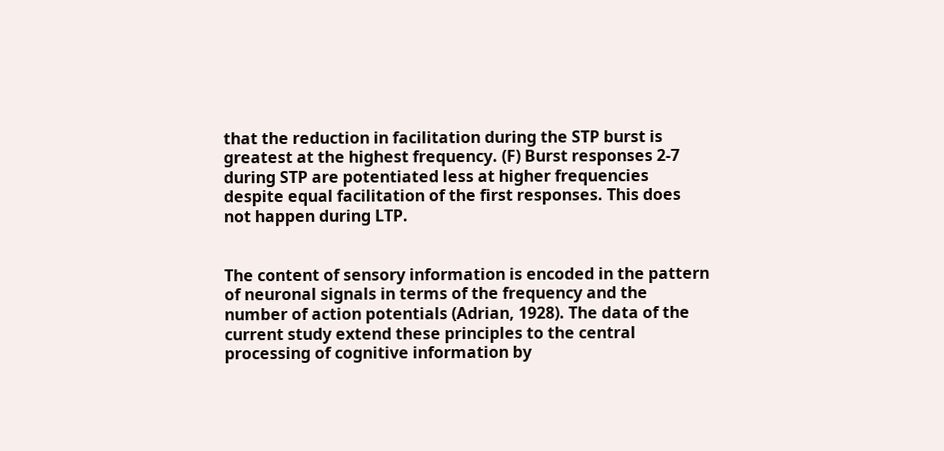that the reduction in facilitation during the STP burst is greatest at the highest frequency. (F) Burst responses 2-7 during STP are potentiated less at higher frequencies despite equal facilitation of the first responses. This does not happen during LTP.


The content of sensory information is encoded in the pattern of neuronal signals in terms of the frequency and the number of action potentials (Adrian, 1928). The data of the current study extend these principles to the central processing of cognitive information by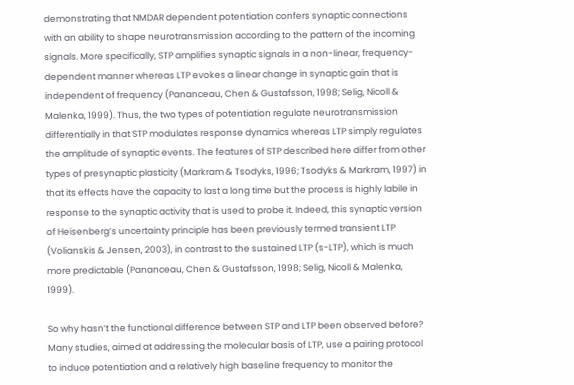demonstrating that NMDAR dependent potentiation confers synaptic connections with an ability to shape neurotransmission according to the pattern of the incoming signals. More specifically, STP amplifies synaptic signals in a non-linear, frequency-dependent manner whereas LTP evokes a linear change in synaptic gain that is independent of frequency (Pananceau, Chen & Gustafsson, 1998; Selig, Nicoll & Malenka, 1999). Thus, the two types of potentiation regulate neurotransmission differentially in that STP modulates response dynamics whereas LTP simply regulates the amplitude of synaptic events. The features of STP described here differ from other types of presynaptic plasticity (Markram & Tsodyks, 1996; Tsodyks & Markram, 1997) in that its effects have the capacity to last a long time but the process is highly labile in response to the synaptic activity that is used to probe it. Indeed, this synaptic version of Heisenberg’s uncertainty principle has been previously termed transient LTP (Volianskis & Jensen, 2003), in contrast to the sustained LTP (s-LTP), which is much more predictable (Pananceau, Chen & Gustafsson, 1998; Selig, Nicoll & Malenka, 1999).

So why hasn’t the functional difference between STP and LTP been observed before? Many studies, aimed at addressing the molecular basis of LTP, use a pairing protocol to induce potentiation and a relatively high baseline frequency to monitor the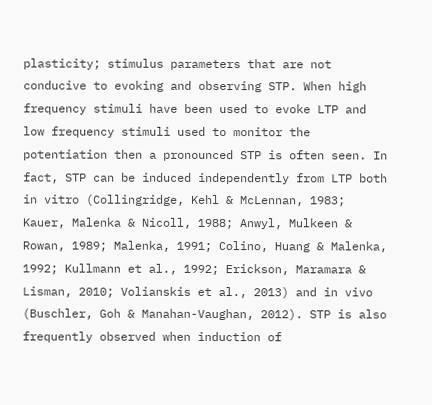plasticity; stimulus parameters that are not conducive to evoking and observing STP. When high frequency stimuli have been used to evoke LTP and low frequency stimuli used to monitor the potentiation then a pronounced STP is often seen. In fact, STP can be induced independently from LTP both in vitro (Collingridge, Kehl & McLennan, 1983; Kauer, Malenka & Nicoll, 1988; Anwyl, Mulkeen & Rowan, 1989; Malenka, 1991; Colino, Huang & Malenka, 1992; Kullmann et al., 1992; Erickson, Maramara & Lisman, 2010; Volianskis et al., 2013) and in vivo (Buschler, Goh & Manahan-Vaughan, 2012). STP is also frequently observed when induction of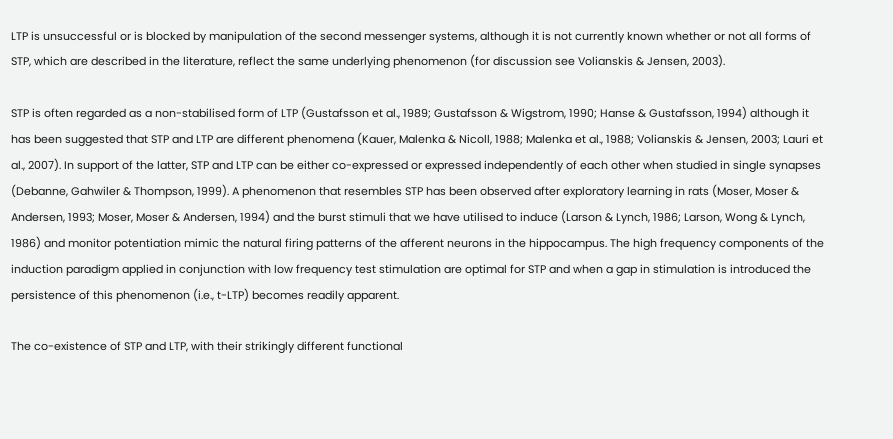LTP is unsuccessful or is blocked by manipulation of the second messenger systems, although it is not currently known whether or not all forms of STP, which are described in the literature, reflect the same underlying phenomenon (for discussion see Volianskis & Jensen, 2003).

STP is often regarded as a non-stabilised form of LTP (Gustafsson et al., 1989; Gustafsson & Wigstrom, 1990; Hanse & Gustafsson, 1994) although it has been suggested that STP and LTP are different phenomena (Kauer, Malenka & Nicoll, 1988; Malenka et al., 1988; Volianskis & Jensen, 2003; Lauri et al., 2007). In support of the latter, STP and LTP can be either co-expressed or expressed independently of each other when studied in single synapses (Debanne, Gahwiler & Thompson, 1999). A phenomenon that resembles STP has been observed after exploratory learning in rats (Moser, Moser & Andersen, 1993; Moser, Moser & Andersen, 1994) and the burst stimuli that we have utilised to induce (Larson & Lynch, 1986; Larson, Wong & Lynch, 1986) and monitor potentiation mimic the natural firing patterns of the afferent neurons in the hippocampus. The high frequency components of the induction paradigm applied in conjunction with low frequency test stimulation are optimal for STP and when a gap in stimulation is introduced the persistence of this phenomenon (i.e., t-LTP) becomes readily apparent.

The co-existence of STP and LTP, with their strikingly different functional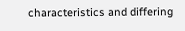characteristics and differing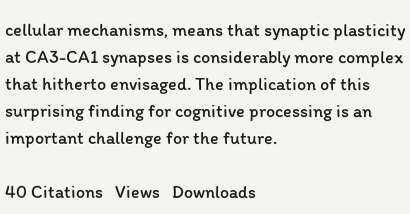cellular mechanisms, means that synaptic plasticity at CA3-CA1 synapses is considerably more complex that hitherto envisaged. The implication of this surprising finding for cognitive processing is an important challenge for the future.

40 Citations   Views   Downloads